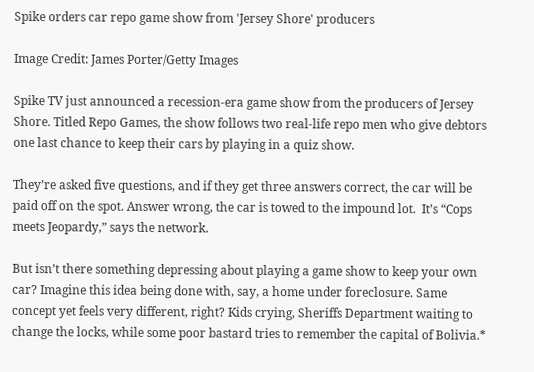Spike orders car repo game show from 'Jersey Shore' producers

Image Credit: James Porter/Getty Images

Spike TV just announced a recession-era game show from the producers of Jersey Shore. Titled Repo Games, the show follows two real-life repo men who give debtors one last chance to keep their cars by playing in a quiz show.

They’re asked five questions, and if they get three answers correct, the car will be paid off on the spot. Answer wrong, the car is towed to the impound lot.  It’s “Cops meets Jeopardy,” says the network.

But isn’t there something depressing about playing a game show to keep your own car? Imagine this idea being done with, say, a home under foreclosure. Same concept yet feels very different, right? Kids crying, Sheriffs Department waiting to change the locks, while some poor bastard tries to remember the capital of Bolivia.*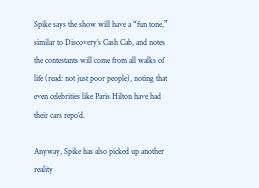Spike says the show will have a “fun tone,” similar to Discovery’s Cash Cab, and notes the contestants will come from all walks of life (read: not just poor people), noting that even celebrities like Paris Hilton have had their cars repo’d.

Anyway, Spike has also picked up another reality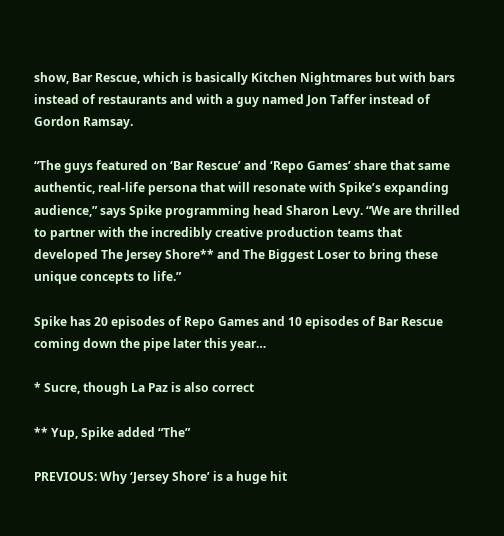show, Bar Rescue, which is basically Kitchen Nightmares but with bars instead of restaurants and with a guy named Jon Taffer instead of Gordon Ramsay.

“The guys featured on ‘Bar Rescue’ and ‘Repo Games’ share that same authentic, real-life persona that will resonate with Spike’s expanding audience,” says Spike programming head Sharon Levy. “We are thrilled to partner with the incredibly creative production teams that developed The Jersey Shore** and The Biggest Loser to bring these unique concepts to life.”

Spike has 20 episodes of Repo Games and 10 episodes of Bar Rescue coming down the pipe later this year…

* Sucre, though La Paz is also correct

** Yup, Spike added “The”

PREVIOUS: Why ‘Jersey Shore’ is a huge hit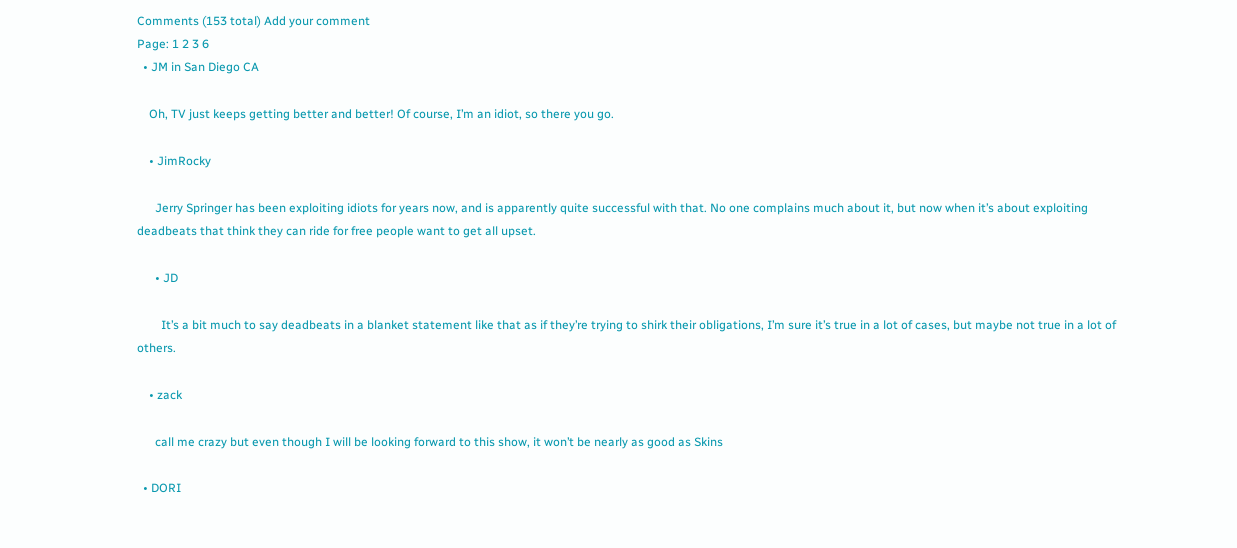Comments (153 total) Add your comment
Page: 1 2 3 6
  • JM in San Diego CA

    Oh, TV just keeps getting better and better! Of course, I’m an idiot, so there you go.

    • JimRocky

      Jerry Springer has been exploiting idiots for years now, and is apparently quite successful with that. No one complains much about it, but now when it’s about exploiting deadbeats that think they can ride for free people want to get all upset.

      • JD

        It’s a bit much to say deadbeats in a blanket statement like that as if they’re trying to shirk their obligations, I’m sure it’s true in a lot of cases, but maybe not true in a lot of others.

    • zack

      call me crazy but even though I will be looking forward to this show, it won’t be nearly as good as Skins

  • DORI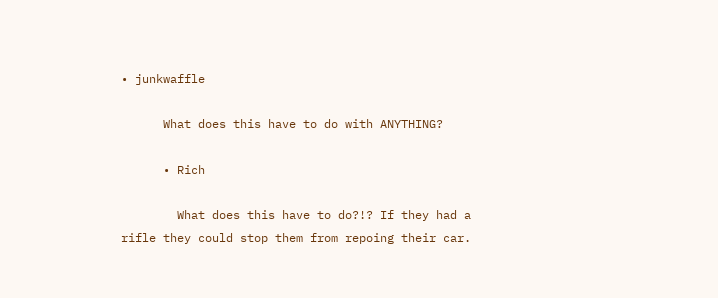• junkwaffle

      What does this have to do with ANYTHING?

      • Rich

        What does this have to do?!? If they had a rifle they could stop them from repoing their car.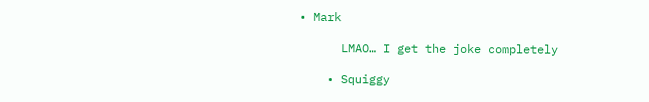• Mark

      LMAO… I get the joke completely

    • Squiggy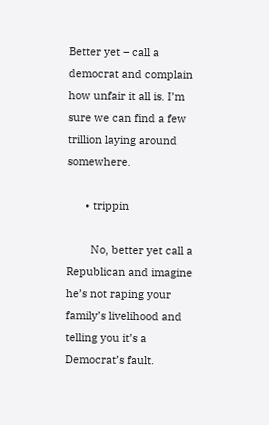Better yet – call a democrat and complain how unfair it all is. I’m sure we can find a few trillion laying around somewhere.

      • trippin

        No, better yet call a Republican and imagine he’s not raping your family’s livelihood and telling you it’s a Democrat’s fault.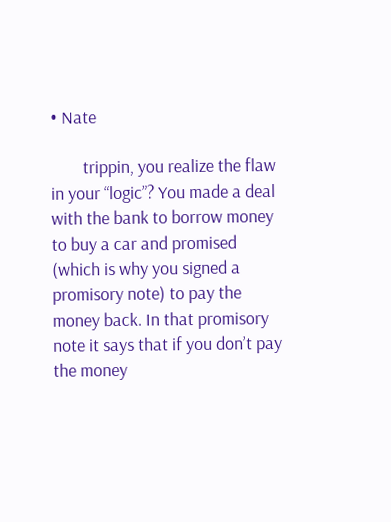• Nate

        trippin, you realize the flaw in your “logic”? You made a deal with the bank to borrow money to buy a car and promised (which is why you signed a promisory note) to pay the money back. In that promisory note it says that if you don’t pay the money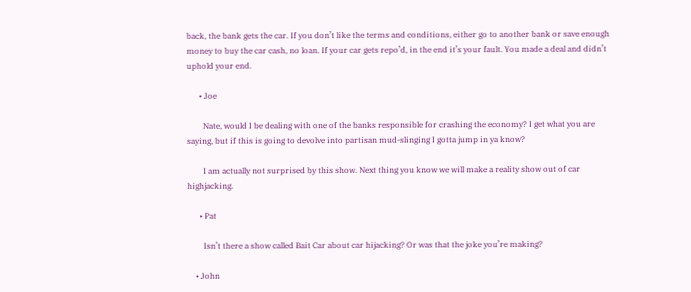back, the bank gets the car. If you don’t like the terms and conditions, either go to another bank or save enough money to buy the car cash, no loan. If your car gets repo’d, in the end it’s your fault. You made a deal and didn’t uphold your end.

      • Joe

        Nate, would I be dealing with one of the banks responsible for crashing the economy? I get what you are saying, but if this is going to devolve into partisan mud-slinging I gotta jump in ya know?

        I am actually not surprised by this show. Next thing you know we will make a reality show out of car highjacking.

      • Pat

        Isn’t there a show called Bait Car about car hijacking? Or was that the joke you’re making?

    • John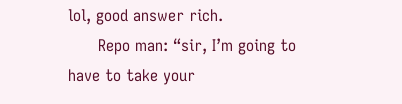lol, good answer rich.
      Repo man: “sir, I’m going to have to take your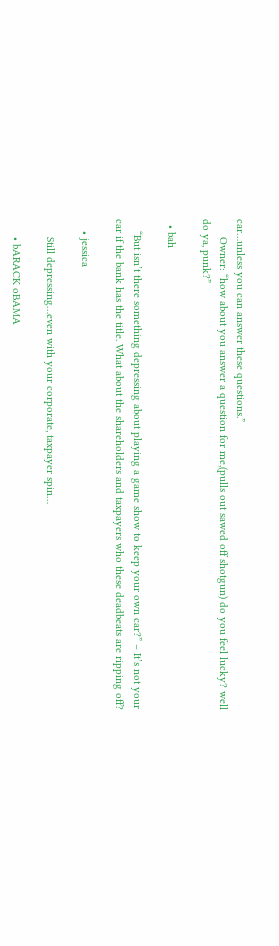car…unless you can answer these questions.”
      Owner: “how about you answer a question for me,(pulls out sawed off shotgun) do you feel lucky? well do ya, punk?”

  • bah

    “But isn’t there something depressing about playing a game show to keep your own car?” – It’s not your car if the bank has the title. What about the shareholders and taxpayers who these deadbeats are ripping off?

    • jessica

      Still depressing…even with your corporate, taxpayer spin…

      • bARACK oBAMA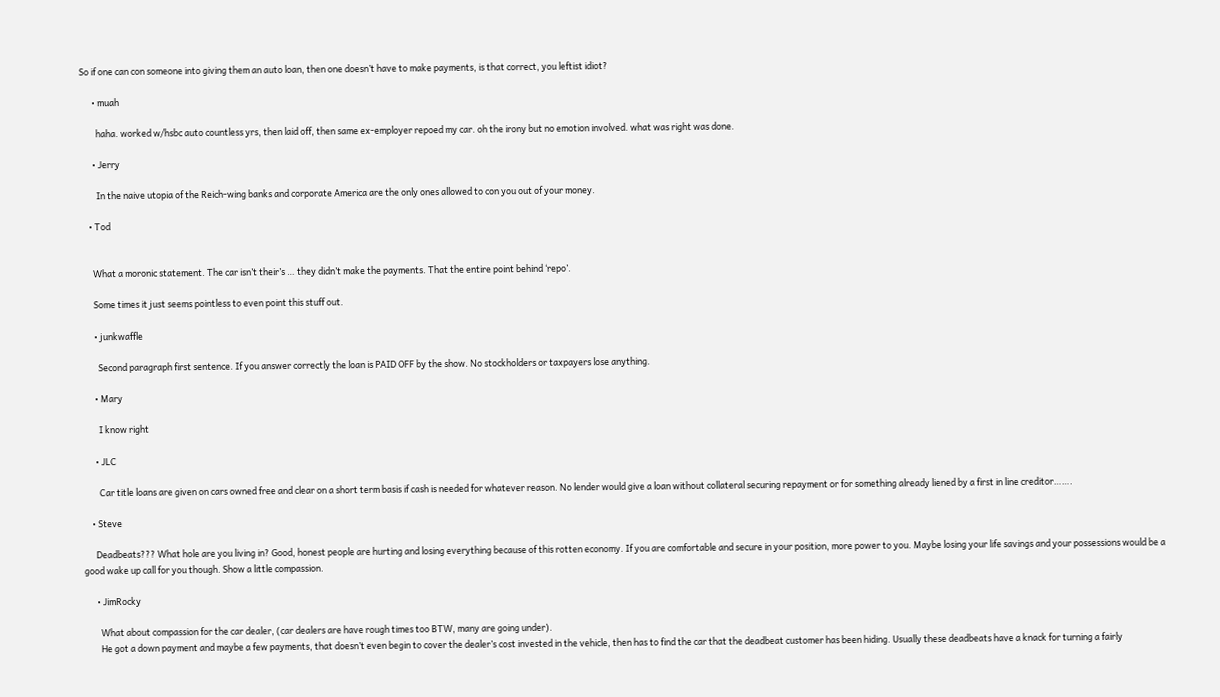So if one can con someone into giving them an auto loan, then one doesn’t have to make payments, is that correct, you leftist idiot?

      • muah

        haha. worked w/hsbc auto countless yrs, then laid off, then same ex-employer repoed my car. oh the irony but no emotion involved. what was right was done.

      • Jerry

        In the naive utopia of the Reich-wing banks and corporate America are the only ones allowed to con you out of your money.

    • Tod


      What a moronic statement. The car isn’t their’s … they didn’t make the payments. That the entire point behind ‘repo’.

      Some times it just seems pointless to even point this stuff out.

      • junkwaffle

        Second paragraph first sentence. If you answer correctly the loan is PAID OFF by the show. No stockholders or taxpayers lose anything.

      • Mary

        I know right

      • JLC

        Car title loans are given on cars owned free and clear on a short term basis if cash is needed for whatever reason. No lender would give a loan without collateral securing repayment or for something already liened by a first in line creditor…….

    • Steve

      Deadbeats??? What hole are you living in? Good, honest people are hurting and losing everything because of this rotten economy. If you are comfortable and secure in your position, more power to you. Maybe losing your life savings and your possessions would be a good wake up call for you though. Show a little compassion.

      • JimRocky

        What about compassion for the car dealer, (car dealers are have rough times too BTW, many are going under).
        He got a down payment and maybe a few payments, that doesn’t even begin to cover the dealer’s cost invested in the vehicle, then has to find the car that the deadbeat customer has been hiding. Usually these deadbeats have a knack for turning a fairly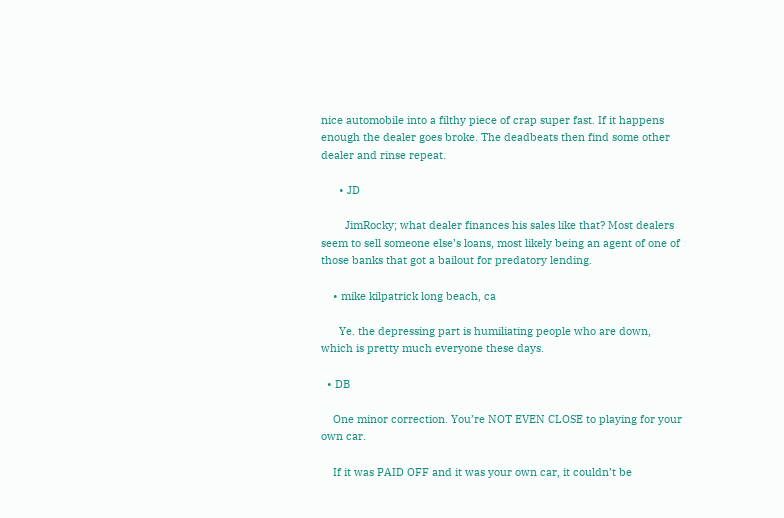nice automobile into a filthy piece of crap super fast. If it happens enough the dealer goes broke. The deadbeats then find some other dealer and rinse repeat.

      • JD

        JimRocky; what dealer finances his sales like that? Most dealers seem to sell someone else’s loans, most likely being an agent of one of those banks that got a bailout for predatory lending.

    • mike kilpatrick long beach, ca

      Ye. the depressing part is humiliating people who are down, which is pretty much everyone these days.

  • DB

    One minor correction. You’re NOT EVEN CLOSE to playing for your own car.

    If it was PAID OFF and it was your own car, it couldn’t be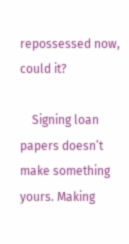repossessed now, could it?

    Signing loan papers doesn’t make something yours. Making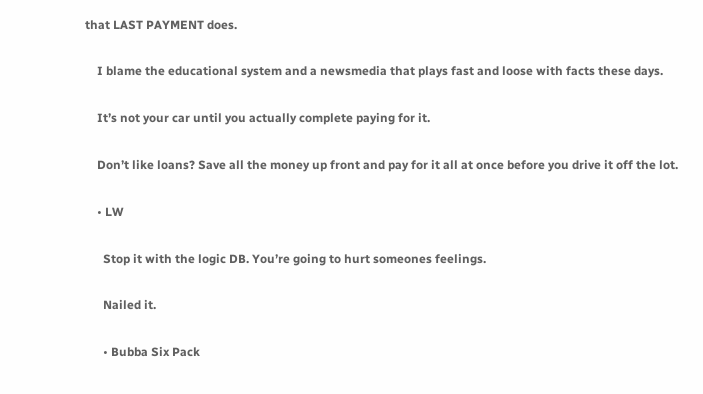that LAST PAYMENT does.

    I blame the educational system and a newsmedia that plays fast and loose with facts these days.

    It’s not your car until you actually complete paying for it.

    Don’t like loans? Save all the money up front and pay for it all at once before you drive it off the lot.

    • LW

      Stop it with the logic DB. You’re going to hurt someones feelings.

      Nailed it.

      • Bubba Six Pack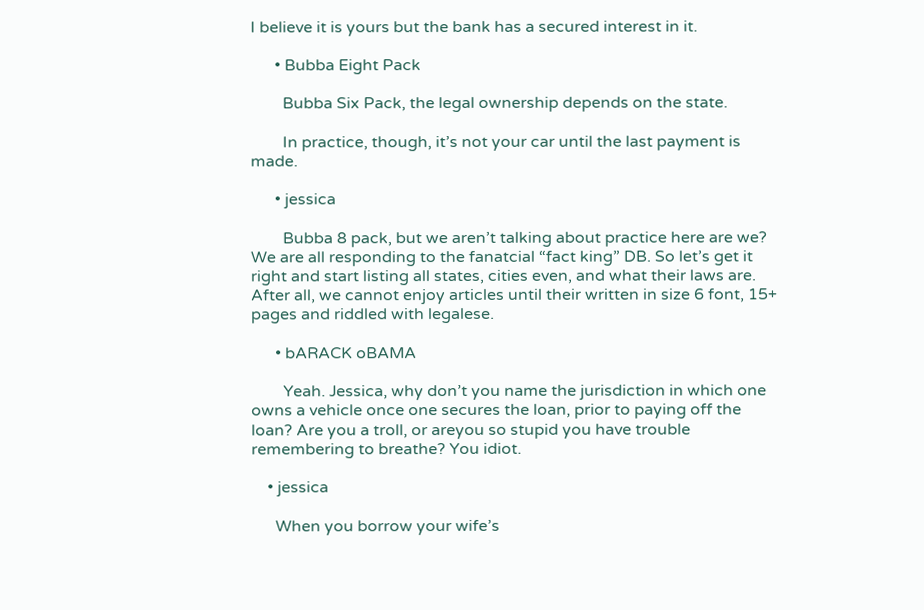I believe it is yours but the bank has a secured interest in it.

      • Bubba Eight Pack

        Bubba Six Pack, the legal ownership depends on the state.

        In practice, though, it’s not your car until the last payment is made.

      • jessica

        Bubba 8 pack, but we aren’t talking about practice here are we? We are all responding to the fanatcial “fact king” DB. So let’s get it right and start listing all states, cities even, and what their laws are. After all, we cannot enjoy articles until their written in size 6 font, 15+ pages and riddled with legalese.

      • bARACK oBAMA

        Yeah. Jessica, why don’t you name the jurisdiction in which one owns a vehicle once one secures the loan, prior to paying off the loan? Are you a troll, or areyou so stupid you have trouble remembering to breathe? You idiot.

    • jessica

      When you borrow your wife’s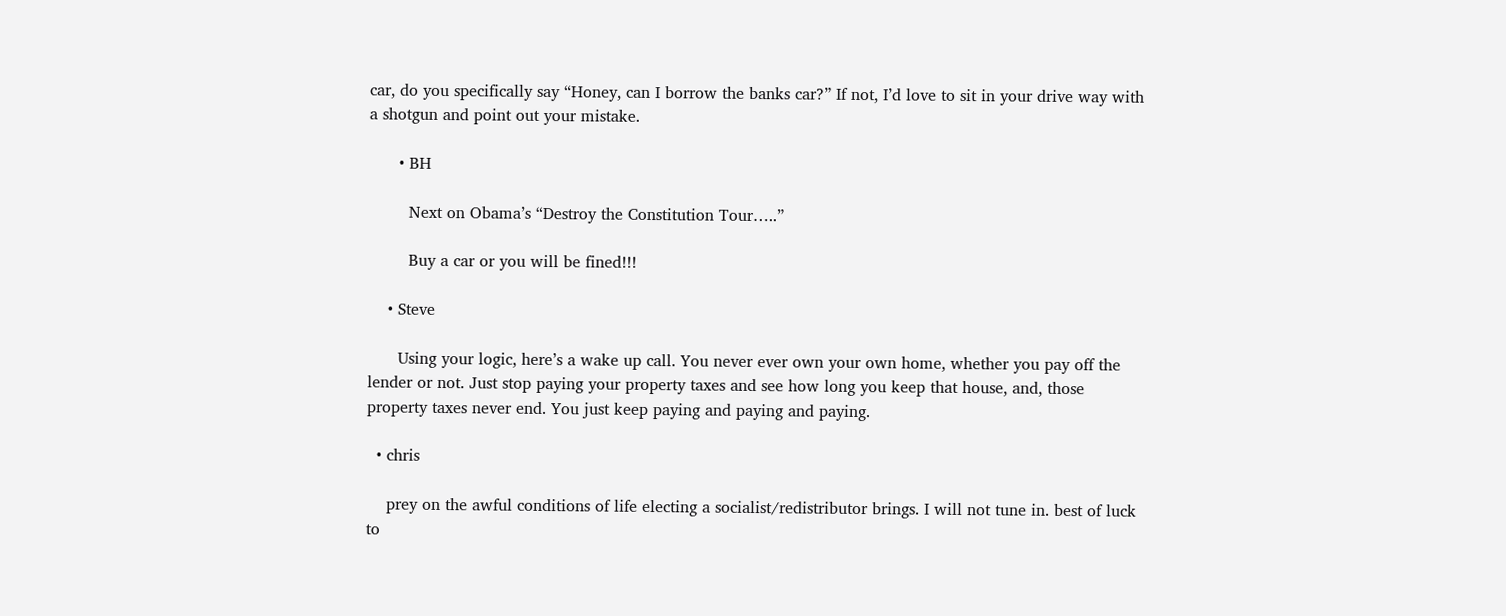car, do you specifically say “Honey, can I borrow the banks car?” If not, I’d love to sit in your drive way with a shotgun and point out your mistake.

      • BH

        Next on Obama’s “Destroy the Constitution Tour…..”

        Buy a car or you will be fined!!!

    • Steve

      Using your logic, here’s a wake up call. You never ever own your own home, whether you pay off the lender or not. Just stop paying your property taxes and see how long you keep that house, and, those property taxes never end. You just keep paying and paying and paying.

  • chris

    prey on the awful conditions of life electing a socialist/redistributor brings. I will not tune in. best of luck to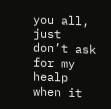you all, just don’t ask for my healp when it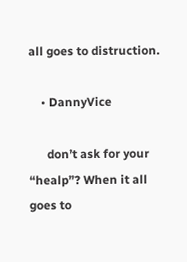all goes to distruction.

    • DannyVice

      don’t ask for your “healp”? When it all goes to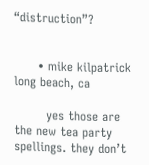“distruction”?


      • mike kilpatrick long beach, ca

        yes those are the new tea party spellings. they don’t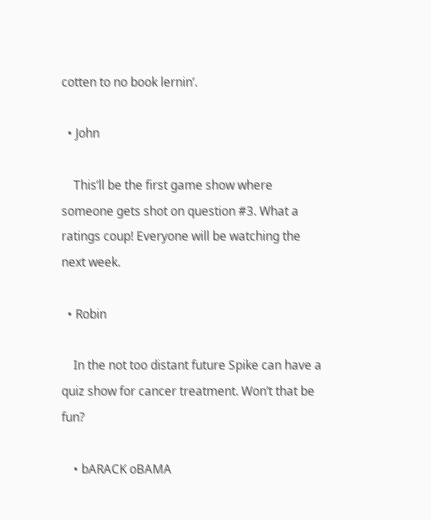cotten to no book lernin’.

  • John

    This’ll be the first game show where someone gets shot on question #3. What a ratings coup! Everyone will be watching the next week.

  • Robin

    In the not too distant future Spike can have a quiz show for cancer treatment. Won’t that be fun?

    • bARACK oBAMA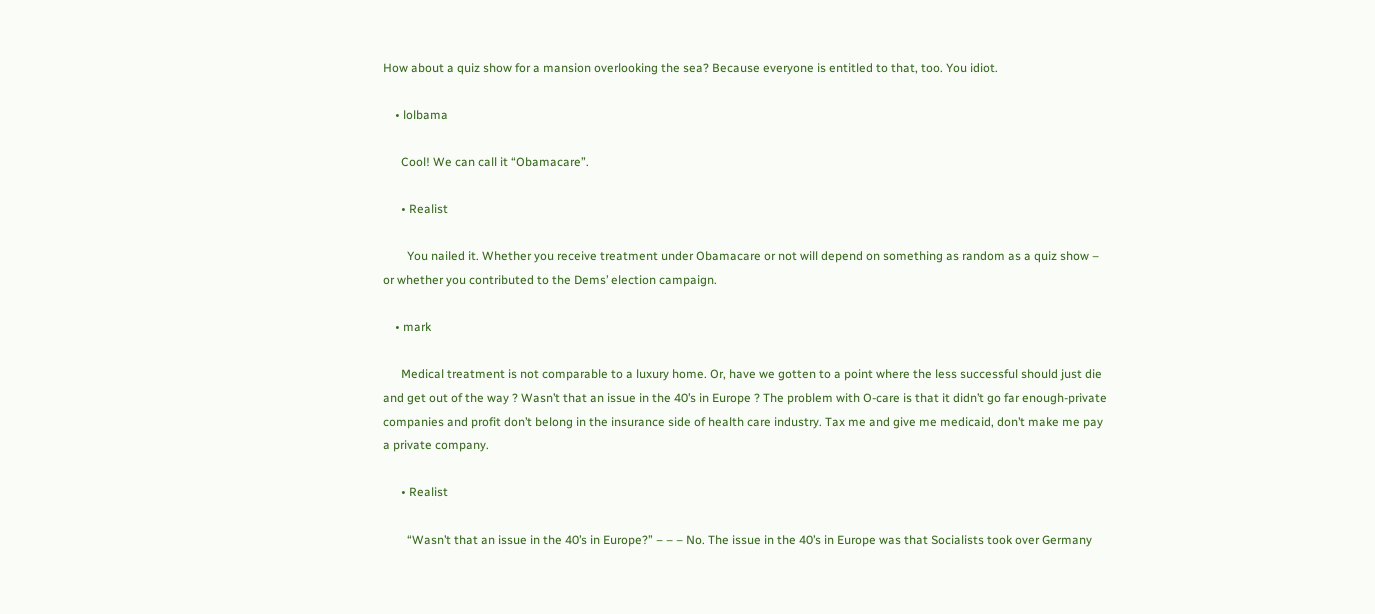How about a quiz show for a mansion overlooking the sea? Because everyone is entitled to that, too. You idiot.

    • lolbama

      Cool! We can call it “Obamacare”.

      • Realist

        You nailed it. Whether you receive treatment under Obamacare or not will depend on something as random as a quiz show – or whether you contributed to the Dems’ election campaign.

    • mark

      Medical treatment is not comparable to a luxury home. Or, have we gotten to a point where the less successful should just die and get out of the way ? Wasn’t that an issue in the 40’s in Europe ? The problem with O-care is that it didn’t go far enough-private companies and profit don’t belong in the insurance side of health care industry. Tax me and give me medicaid, don’t make me pay a private company.

      • Realist

        “Wasn’t that an issue in the 40’s in Europe?” – – – No. The issue in the 40’s in Europe was that Socialists took over Germany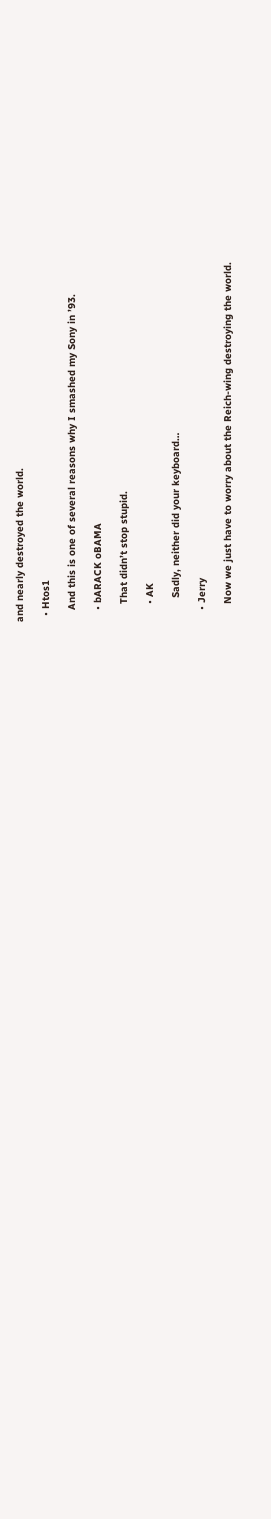and nearly destroyed the world.

  • Htos1

    And this is one of several reasons why I smashed my Sony in ’93.

    • bARACK oBAMA

      That didn’t stop stupid.

      • AK

        Sadly, neither did your keyboard…

    • Jerry

      Now we just have to worry about the Reich-wing destroying the world.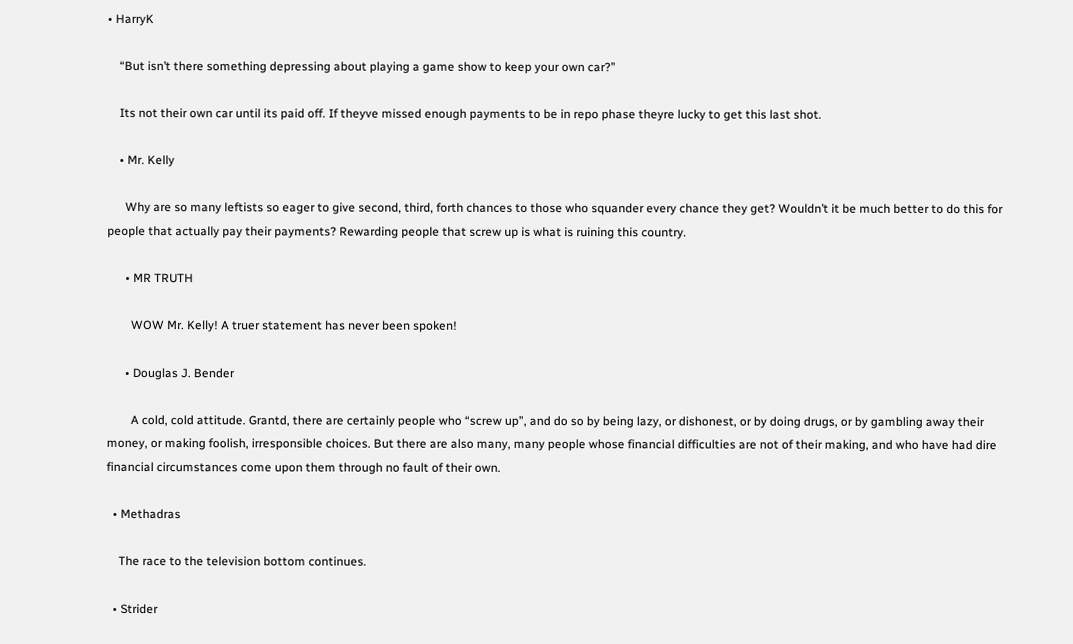• HarryK

    “But isn’t there something depressing about playing a game show to keep your own car?”

    Its not their own car until its paid off. If theyve missed enough payments to be in repo phase theyre lucky to get this last shot.

    • Mr. Kelly

      Why are so many leftists so eager to give second, third, forth chances to those who squander every chance they get? Wouldn’t it be much better to do this for people that actually pay their payments? Rewarding people that screw up is what is ruining this country.

      • MR TRUTH

        WOW Mr. Kelly! A truer statement has never been spoken!

      • Douglas J. Bender

        A cold, cold attitude. Grantd, there are certainly people who “screw up”, and do so by being lazy, or dishonest, or by doing drugs, or by gambling away their money, or making foolish, irresponsible choices. But there are also many, many people whose financial difficulties are not of their making, and who have had dire financial circumstances come upon them through no fault of their own.

  • Methadras

    The race to the television bottom continues.

  • Strider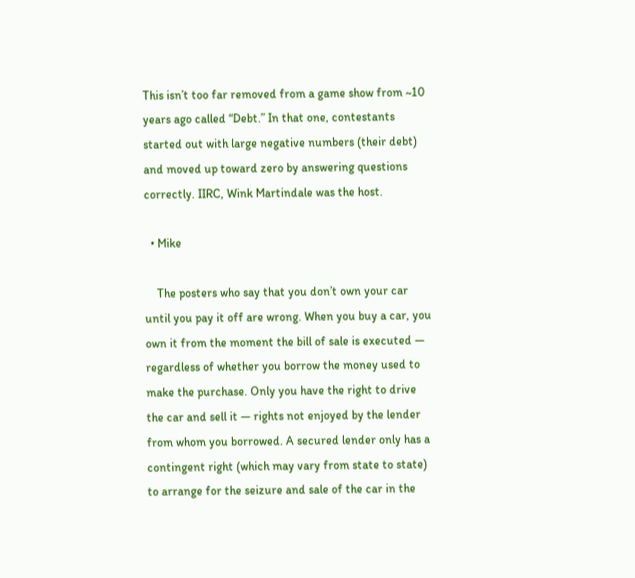This isn’t too far removed from a game show from ~10 years ago called “Debt.” In that one, contestants started out with large negative numbers (their debt) and moved up toward zero by answering questions correctly. IIRC, Wink Martindale was the host.

  • Mike

    The posters who say that you don’t own your car until you pay it off are wrong. When you buy a car, you own it from the moment the bill of sale is executed — regardless of whether you borrow the money used to make the purchase. Only you have the right to drive the car and sell it — rights not enjoyed by the lender from whom you borrowed. A secured lender only has a contingent right (which may vary from state to state) to arrange for the seizure and sale of the car in the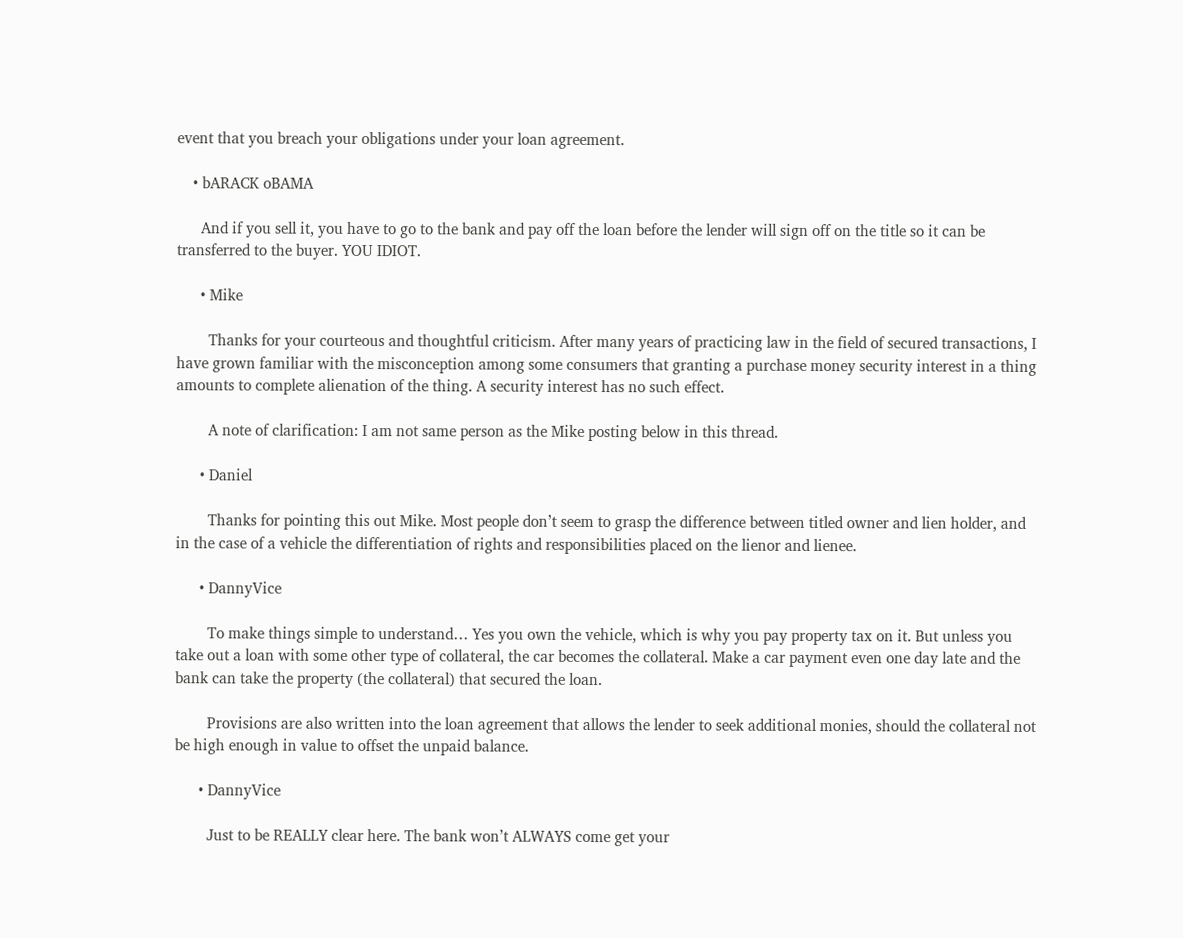event that you breach your obligations under your loan agreement.

    • bARACK oBAMA

      And if you sell it, you have to go to the bank and pay off the loan before the lender will sign off on the title so it can be transferred to the buyer. YOU IDIOT.

      • Mike

        Thanks for your courteous and thoughtful criticism. After many years of practicing law in the field of secured transactions, I have grown familiar with the misconception among some consumers that granting a purchase money security interest in a thing amounts to complete alienation of the thing. A security interest has no such effect.

        A note of clarification: I am not same person as the Mike posting below in this thread.

      • Daniel

        Thanks for pointing this out Mike. Most people don’t seem to grasp the difference between titled owner and lien holder, and in the case of a vehicle the differentiation of rights and responsibilities placed on the lienor and lienee.

      • DannyVice

        To make things simple to understand… Yes you own the vehicle, which is why you pay property tax on it. But unless you take out a loan with some other type of collateral, the car becomes the collateral. Make a car payment even one day late and the bank can take the property (the collateral) that secured the loan.

        Provisions are also written into the loan agreement that allows the lender to seek additional monies, should the collateral not be high enough in value to offset the unpaid balance.

      • DannyVice

        Just to be REALLY clear here. The bank won’t ALWAYS come get your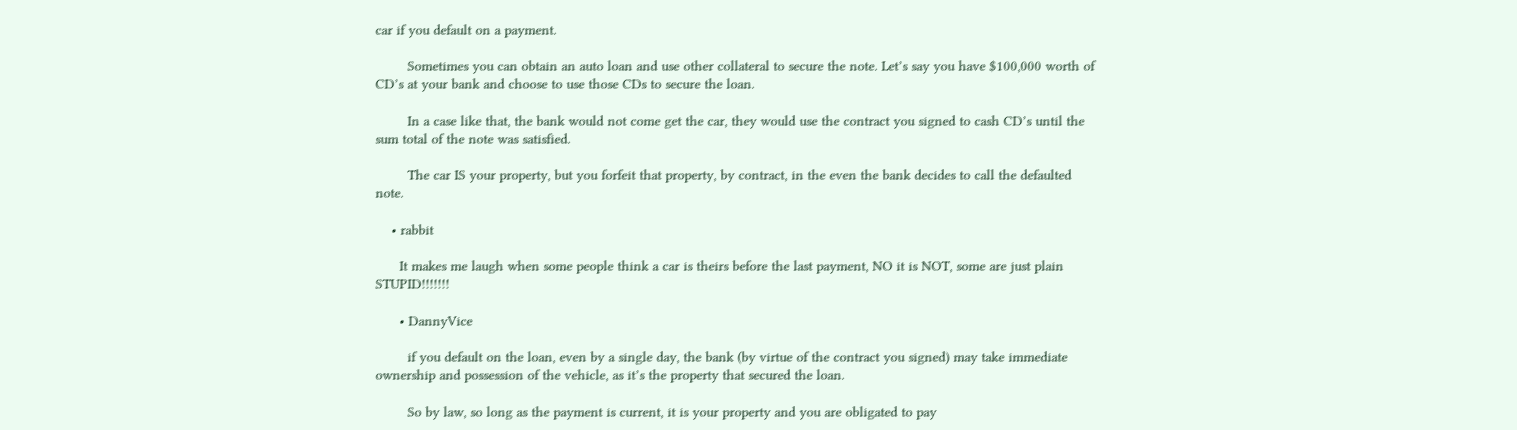car if you default on a payment.

        Sometimes you can obtain an auto loan and use other collateral to secure the note. Let’s say you have $100,000 worth of CD’s at your bank and choose to use those CDs to secure the loan.

        In a case like that, the bank would not come get the car, they would use the contract you signed to cash CD’s until the sum total of the note was satisfied.

        The car IS your property, but you forfeit that property, by contract, in the even the bank decides to call the defaulted note.

    • rabbit

      It makes me laugh when some people think a car is theirs before the last payment, NO it is NOT, some are just plain STUPID!!!!!!!

      • DannyVice

        if you default on the loan, even by a single day, the bank (by virtue of the contract you signed) may take immediate ownership and possession of the vehicle, as it’s the property that secured the loan.

        So by law, so long as the payment is current, it is your property and you are obligated to pay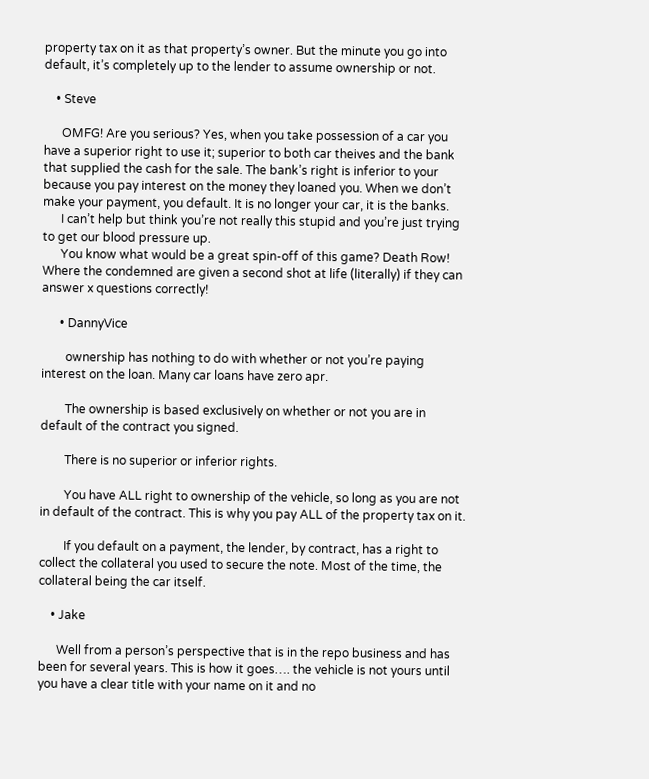property tax on it as that property’s owner. But the minute you go into default, it’s completely up to the lender to assume ownership or not.

    • Steve

      OMFG! Are you serious? Yes, when you take possession of a car you have a superior right to use it; superior to both car theives and the bank that supplied the cash for the sale. The bank’s right is inferior to your because you pay interest on the money they loaned you. When we don’t make your payment, you default. It is no longer your car, it is the banks.
      I can’t help but think you’re not really this stupid and you’re just trying to get our blood pressure up.
      You know what would be a great spin-off of this game? Death Row! Where the condemned are given a second shot at life (literally) if they can answer x questions correctly!

      • DannyVice

        ownership has nothing to do with whether or not you’re paying interest on the loan. Many car loans have zero apr.

        The ownership is based exclusively on whether or not you are in default of the contract you signed.

        There is no superior or inferior rights.

        You have ALL right to ownership of the vehicle, so long as you are not in default of the contract. This is why you pay ALL of the property tax on it.

        If you default on a payment, the lender, by contract, has a right to collect the collateral you used to secure the note. Most of the time, the collateral being the car itself.

    • Jake

      Well from a person’s perspective that is in the repo business and has been for several years. This is how it goes…. the vehicle is not yours until you have a clear title with your name on it and no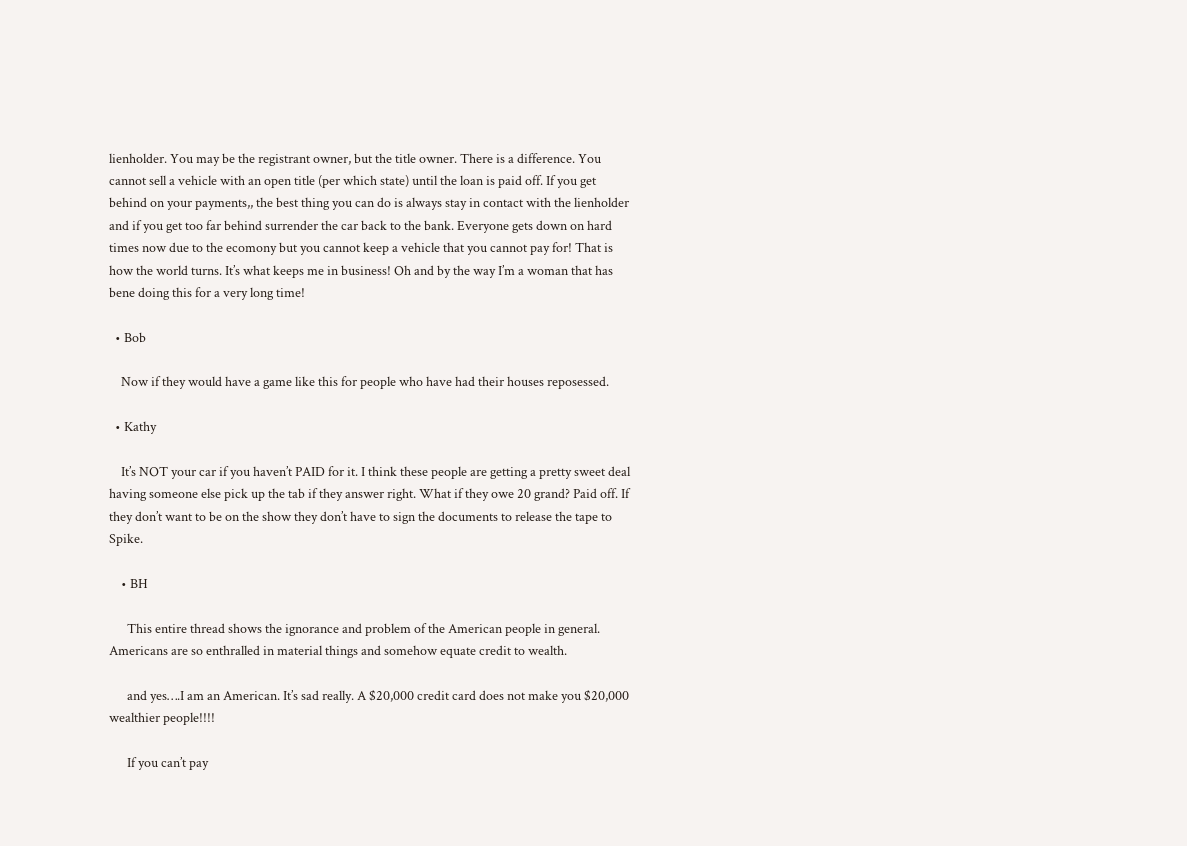lienholder. You may be the registrant owner, but the title owner. There is a difference. You cannot sell a vehicle with an open title (per which state) until the loan is paid off. If you get behind on your payments,, the best thing you can do is always stay in contact with the lienholder and if you get too far behind surrender the car back to the bank. Everyone gets down on hard times now due to the ecomony but you cannot keep a vehicle that you cannot pay for! That is how the world turns. It’s what keeps me in business! Oh and by the way I’m a woman that has bene doing this for a very long time!

  • Bob

    Now if they would have a game like this for people who have had their houses reposessed.

  • Kathy

    It’s NOT your car if you haven’t PAID for it. I think these people are getting a pretty sweet deal having someone else pick up the tab if they answer right. What if they owe 20 grand? Paid off. If they don’t want to be on the show they don’t have to sign the documents to release the tape to Spike.

    • BH

      This entire thread shows the ignorance and problem of the American people in general. Americans are so enthralled in material things and somehow equate credit to wealth.

      and yes….I am an American. It’s sad really. A $20,000 credit card does not make you $20,000 wealthier people!!!!

      If you can’t pay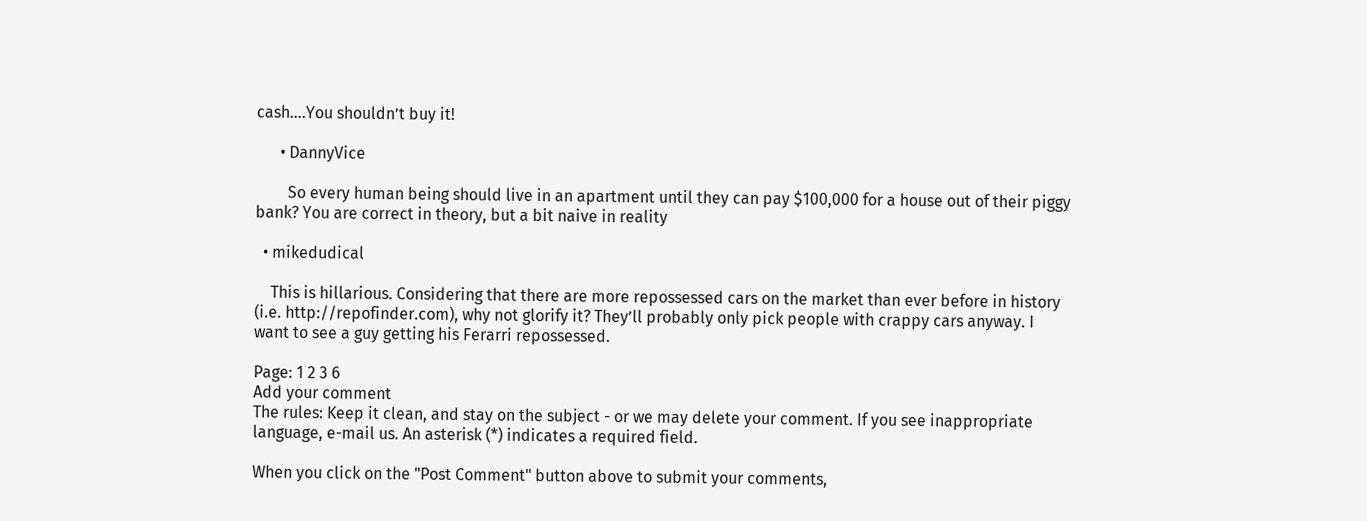cash….You shouldn’t buy it!

      • DannyVice

        So every human being should live in an apartment until they can pay $100,000 for a house out of their piggy bank? You are correct in theory, but a bit naive in reality

  • mikedudical

    This is hillarious. Considering that there are more repossessed cars on the market than ever before in history (i.e. http://repofinder.com), why not glorify it? They’ll probably only pick people with crappy cars anyway. I want to see a guy getting his Ferarri repossessed.

Page: 1 2 3 6
Add your comment
The rules: Keep it clean, and stay on the subject - or we may delete your comment. If you see inappropriate language, e-mail us. An asterisk (*) indicates a required field.

When you click on the "Post Comment" button above to submit your comments,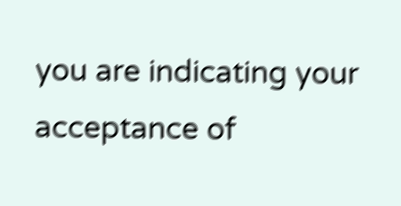you are indicating your acceptance of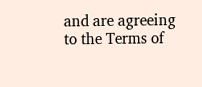and are agreeing to the Terms of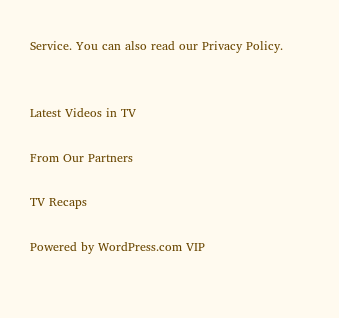Service. You can also read our Privacy Policy.


Latest Videos in TV

From Our Partners

TV Recaps

Powered by WordPress.com VIP